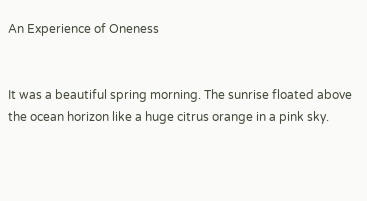An Experience of Oneness


It was a beautiful spring morning. The sunrise floated above the ocean horizon like a huge citrus orange in a pink sky.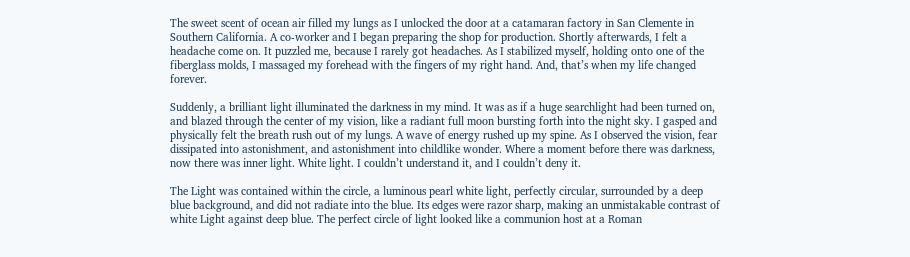The sweet scent of ocean air filled my lungs as I unlocked the door at a catamaran factory in San Clemente in Southern California. A co-worker and I began preparing the shop for production. Shortly afterwards, I felt a headache come on. It puzzled me, because I rarely got headaches. As I stabilized myself, holding onto one of the fiberglass molds, I massaged my forehead with the fingers of my right hand. And, that’s when my life changed forever.

Suddenly, a brilliant light illuminated the darkness in my mind. It was as if a huge searchlight had been turned on, and blazed through the center of my vision, like a radiant full moon bursting forth into the night sky. I gasped and physically felt the breath rush out of my lungs. A wave of energy rushed up my spine. As I observed the vision, fear dissipated into astonishment, and astonishment into childlike wonder. Where a moment before there was darkness, now there was inner light. White light. I couldn’t understand it, and I couldn’t deny it.

The Light was contained within the circle, a luminous pearl white light, perfectly circular, surrounded by a deep blue background, and did not radiate into the blue. Its edges were razor sharp, making an unmistakable contrast of white Light against deep blue. The perfect circle of light looked like a communion host at a Roman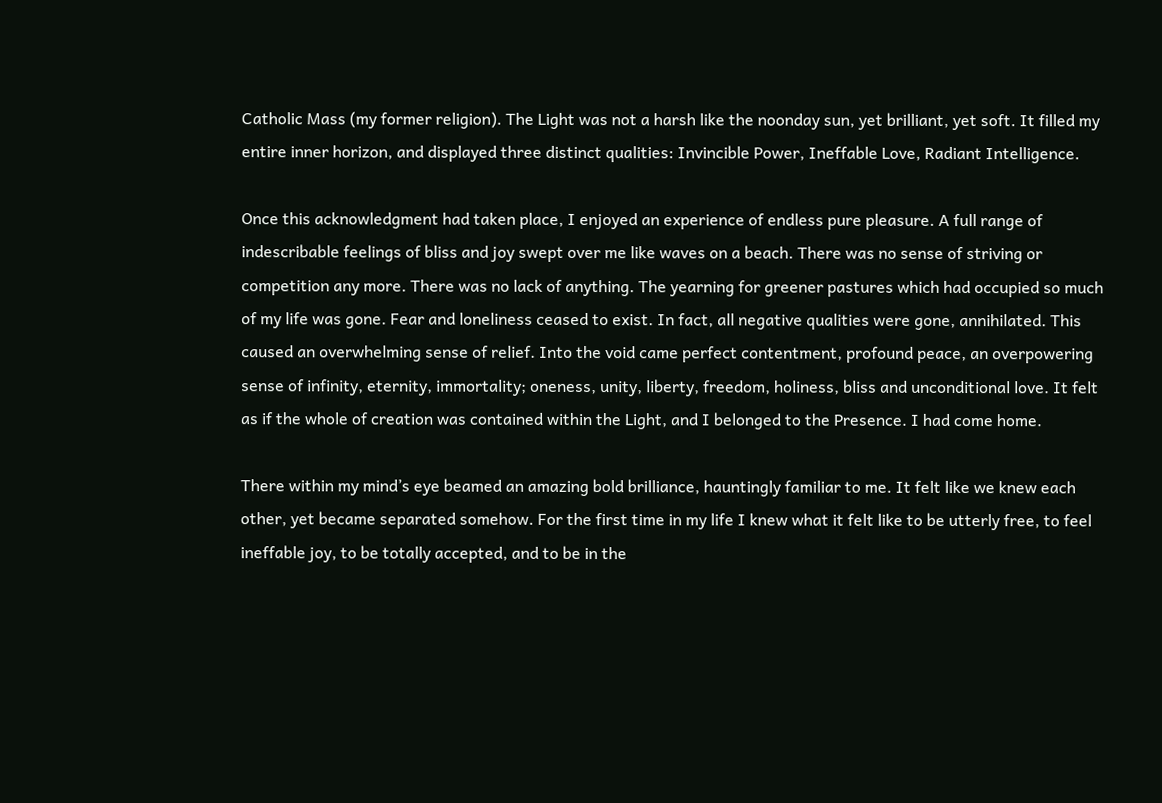Catholic Mass (my former religion). The Light was not a harsh like the noonday sun, yet brilliant, yet soft. It filled my entire inner horizon, and displayed three distinct qualities: Invincible Power, Ineffable Love, Radiant Intelligence.

Once this acknowledgment had taken place, I enjoyed an experience of endless pure pleasure. A full range of indescribable feelings of bliss and joy swept over me like waves on a beach. There was no sense of striving or competition any more. There was no lack of anything. The yearning for greener pastures which had occupied so much of my life was gone. Fear and loneliness ceased to exist. In fact, all negative qualities were gone, annihilated. This caused an overwhelming sense of relief. Into the void came perfect contentment, profound peace, an overpowering sense of infinity, eternity, immortality; oneness, unity, liberty, freedom, holiness, bliss and unconditional love. It felt as if the whole of creation was contained within the Light, and I belonged to the Presence. I had come home.

There within my mind’s eye beamed an amazing bold brilliance, hauntingly familiar to me. It felt like we knew each other, yet became separated somehow. For the first time in my life I knew what it felt like to be utterly free, to feel ineffable joy, to be totally accepted, and to be in the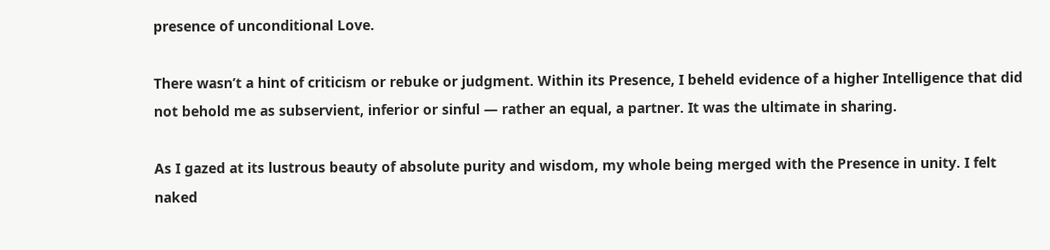presence of unconditional Love.

There wasn’t a hint of criticism or rebuke or judgment. Within its Presence, I beheld evidence of a higher Intelligence that did not behold me as subservient, inferior or sinful — rather an equal, a partner. It was the ultimate in sharing.

As I gazed at its lustrous beauty of absolute purity and wisdom, my whole being merged with the Presence in unity. I felt naked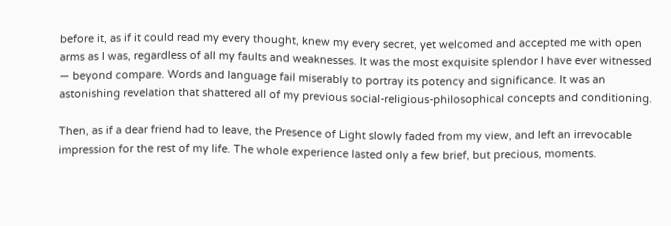before it, as if it could read my every thought, knew my every secret, yet welcomed and accepted me with open arms as I was, regardless of all my faults and weaknesses. It was the most exquisite splendor I have ever witnessed — beyond compare. Words and language fail miserably to portray its potency and significance. It was an astonishing revelation that shattered all of my previous social-religious-philosophical concepts and conditioning.

Then, as if a dear friend had to leave, the Presence of Light slowly faded from my view, and left an irrevocable impression for the rest of my life. The whole experience lasted only a few brief, but precious, moments.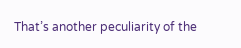That’s another peculiarity of the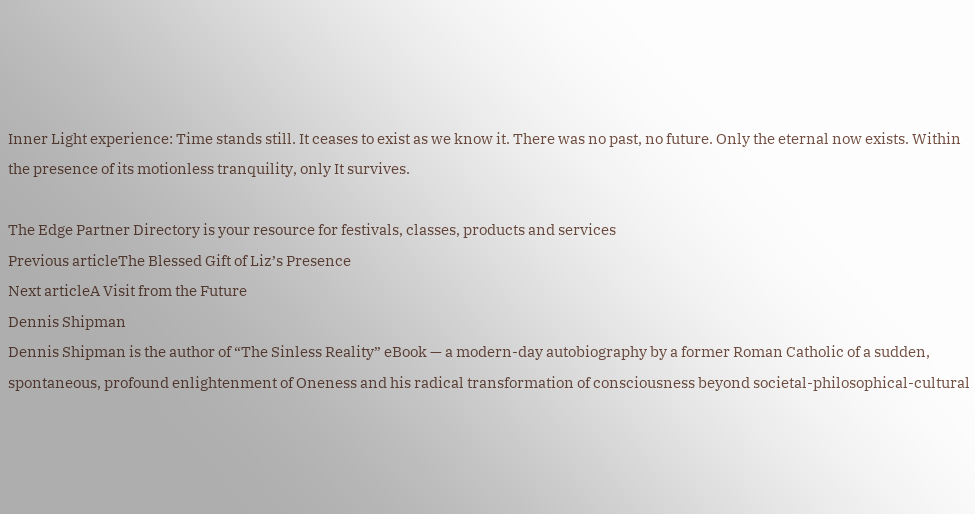Inner Light experience: Time stands still. It ceases to exist as we know it. There was no past, no future. Only the eternal now exists. Within the presence of its motionless tranquility, only It survives.

The Edge Partner Directory is your resource for festivals, classes, products and services
Previous articleThe Blessed Gift of Liz’s Presence
Next articleA Visit from the Future
Dennis Shipman
Dennis Shipman is the author of “The Sinless Reality” eBook — a modern-day autobiography by a former Roman Catholic of a sudden, spontaneous, profound enlightenment of Oneness and his radical transformation of consciousness beyond societal-philosophical-cultural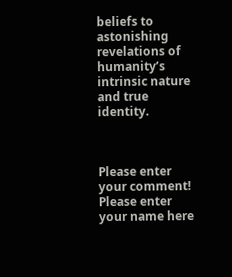beliefs to astonishing revelations of humanity’s intrinsic nature and true identity.



Please enter your comment!
Please enter your name here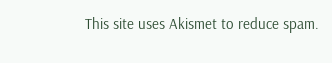This site uses Akismet to reduce spam.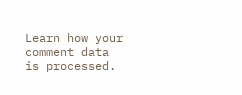Learn how your comment data is processed.